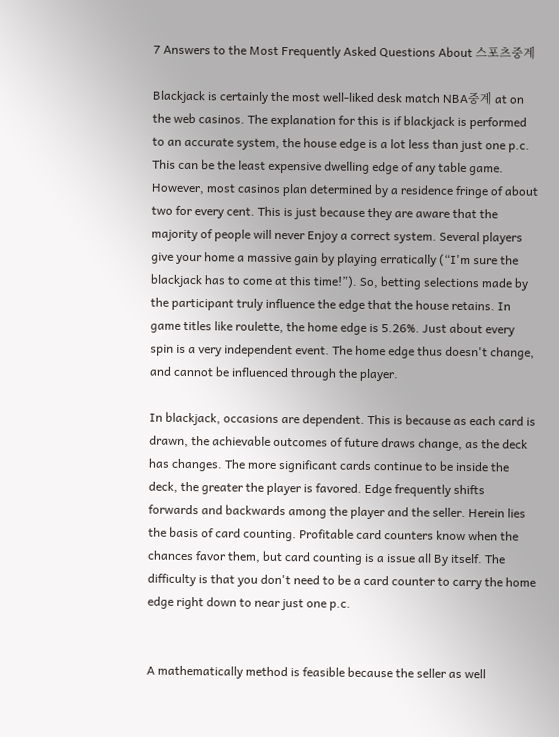7 Answers to the Most Frequently Asked Questions About 스포츠중계

Blackjack is certainly the most well-liked desk match NBA중계 at on the web casinos. The explanation for this is if blackjack is performed to an accurate system, the house edge is a lot less than just one p.c. This can be the least expensive dwelling edge of any table game. However, most casinos plan determined by a residence fringe of about two for every cent. This is just because they are aware that the majority of people will never Enjoy a correct system. Several players give your home a massive gain by playing erratically (“I'm sure the blackjack has to come at this time!”). So, betting selections made by the participant truly influence the edge that the house retains. In game titles like roulette, the home edge is 5.26%. Just about every spin is a very independent event. The home edge thus doesn't change, and cannot be influenced through the player.

In blackjack, occasions are dependent. This is because as each card is drawn, the achievable outcomes of future draws change, as the deck has changes. The more significant cards continue to be inside the deck, the greater the player is favored. Edge frequently shifts forwards and backwards among the player and the seller. Herein lies the basis of card counting. Profitable card counters know when the chances favor them, but card counting is a issue all By itself. The difficulty is that you don't need to be a card counter to carry the home edge right down to near just one p.c.


A mathematically method is feasible because the seller as well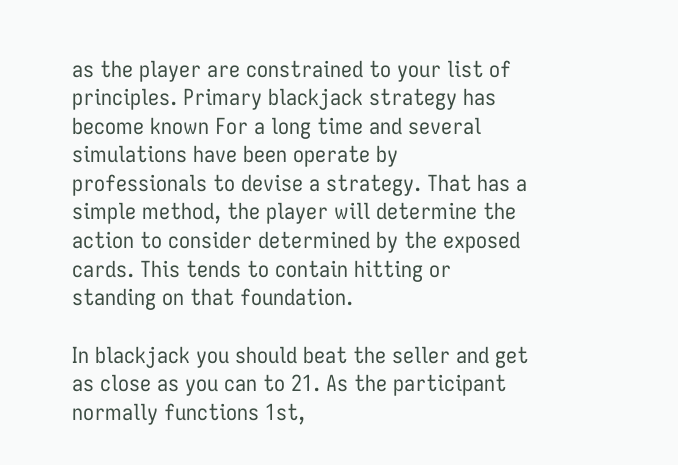as the player are constrained to your list of principles. Primary blackjack strategy has become known For a long time and several simulations have been operate by professionals to devise a strategy. That has a simple method, the player will determine the action to consider determined by the exposed cards. This tends to contain hitting or standing on that foundation.

In blackjack you should beat the seller and get as close as you can to 21. As the participant normally functions 1st,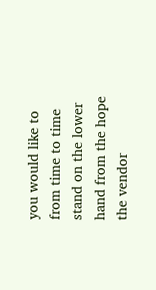you would like to from time to time stand on the lower hand from the hope the vendor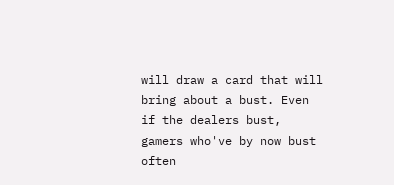will draw a card that will bring about a bust. Even if the dealers bust, gamers who've by now bust often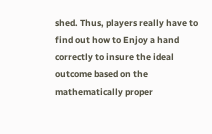shed. Thus, players really have to find out how to Enjoy a hand correctly to insure the ideal outcome based on the mathematically proper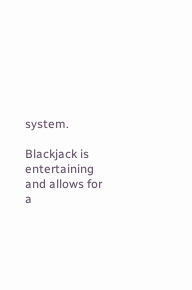system.

Blackjack is entertaining and allows for a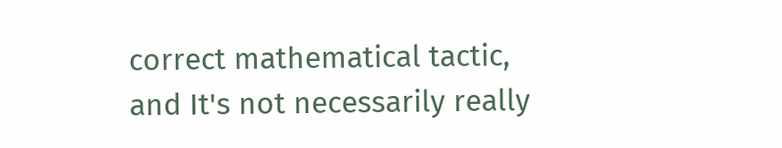correct mathematical tactic, and It's not necessarily really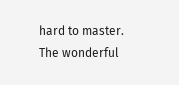hard to master. The wonderful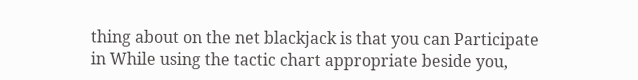thing about on the net blackjack is that you can Participate in While using the tactic chart appropriate beside you,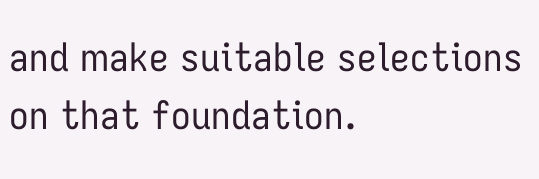and make suitable selections on that foundation.